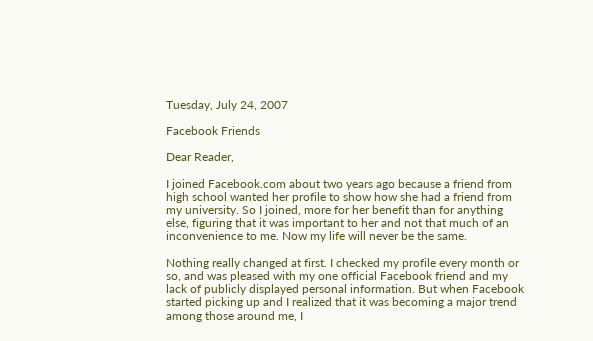Tuesday, July 24, 2007

Facebook Friends

Dear Reader,

I joined Facebook.com about two years ago because a friend from high school wanted her profile to show how she had a friend from my university. So I joined, more for her benefit than for anything else, figuring that it was important to her and not that much of an inconvenience to me. Now my life will never be the same.

Nothing really changed at first. I checked my profile every month or so, and was pleased with my one official Facebook friend and my lack of publicly displayed personal information. But when Facebook started picking up and I realized that it was becoming a major trend among those around me, I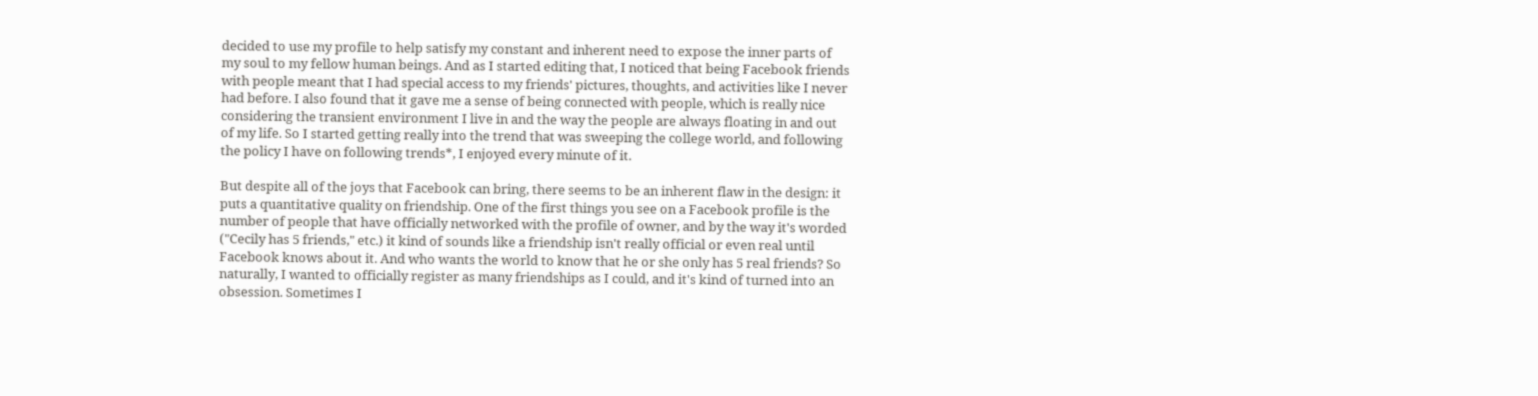decided to use my profile to help satisfy my constant and inherent need to expose the inner parts of my soul to my fellow human beings. And as I started editing that, I noticed that being Facebook friends with people meant that I had special access to my friends' pictures, thoughts, and activities like I never had before. I also found that it gave me a sense of being connected with people, which is really nice considering the transient environment I live in and the way the people are always floating in and out of my life. So I started getting really into the trend that was sweeping the college world, and following the policy I have on following trends*, I enjoyed every minute of it.

But despite all of the joys that Facebook can bring, there seems to be an inherent flaw in the design: it puts a quantitative quality on friendship. One of the first things you see on a Facebook profile is the number of people that have officially networked with the profile of owner, and by the way it's worded ("Cecily has 5 friends," etc.) it kind of sounds like a friendship isn't really official or even real until Facebook knows about it. And who wants the world to know that he or she only has 5 real friends? So naturally, I wanted to officially register as many friendships as I could, and it's kind of turned into an obsession. Sometimes I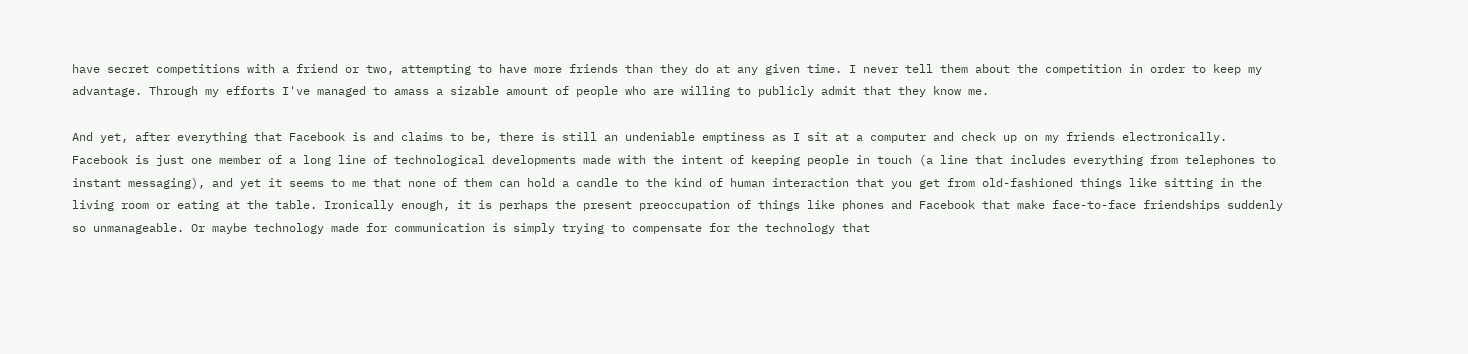have secret competitions with a friend or two, attempting to have more friends than they do at any given time. I never tell them about the competition in order to keep my advantage. Through my efforts I've managed to amass a sizable amount of people who are willing to publicly admit that they know me.

And yet, after everything that Facebook is and claims to be, there is still an undeniable emptiness as I sit at a computer and check up on my friends electronically. Facebook is just one member of a long line of technological developments made with the intent of keeping people in touch (a line that includes everything from telephones to instant messaging), and yet it seems to me that none of them can hold a candle to the kind of human interaction that you get from old-fashioned things like sitting in the living room or eating at the table. Ironically enough, it is perhaps the present preoccupation of things like phones and Facebook that make face-to-face friendships suddenly so unmanageable. Or maybe technology made for communication is simply trying to compensate for the technology that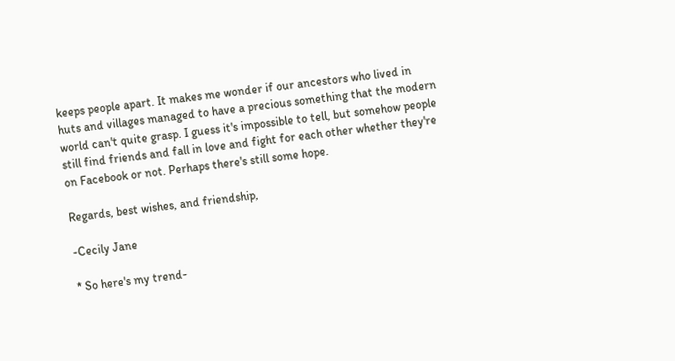keeps people apart. It makes me wonder if our ancestors who lived in huts and villages managed to have a precious something that the modern world can't quite grasp. I guess it's impossible to tell, but somehow people still find friends and fall in love and fight for each other whether they're on Facebook or not. Perhaps there's still some hope.

Regards, best wishes, and friendship,

-Cecily Jane

* So here's my trend-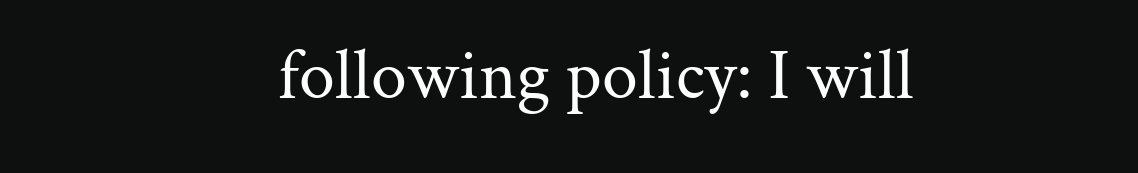following policy: I will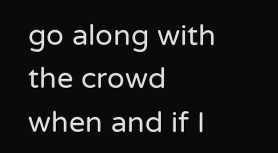go along with the crowd when and if I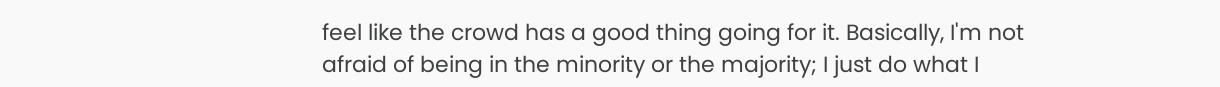feel like the crowd has a good thing going for it. Basically, I'm not afraid of being in the minority or the majority; I just do what I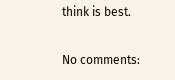think is best.

No comments: